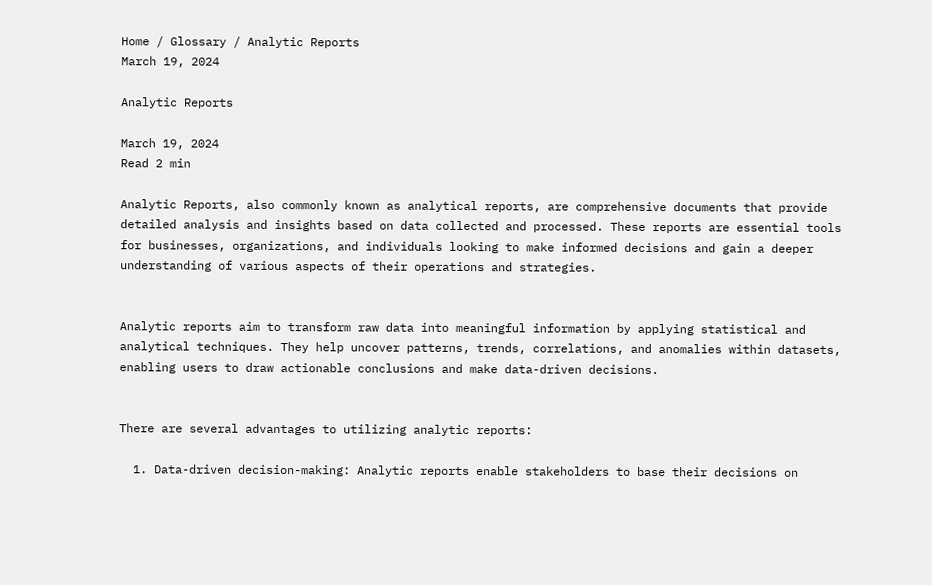Home / Glossary / Analytic Reports
March 19, 2024

Analytic Reports

March 19, 2024
Read 2 min

Analytic Reports, also commonly known as analytical reports, are comprehensive documents that provide detailed analysis and insights based on data collected and processed. These reports are essential tools for businesses, organizations, and individuals looking to make informed decisions and gain a deeper understanding of various aspects of their operations and strategies.


Analytic reports aim to transform raw data into meaningful information by applying statistical and analytical techniques. They help uncover patterns, trends, correlations, and anomalies within datasets, enabling users to draw actionable conclusions and make data-driven decisions.


There are several advantages to utilizing analytic reports:

  1. Data-driven decision-making: Analytic reports enable stakeholders to base their decisions on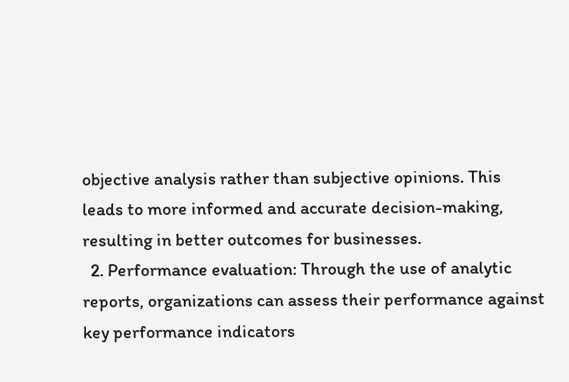objective analysis rather than subjective opinions. This leads to more informed and accurate decision-making, resulting in better outcomes for businesses.
  2. Performance evaluation: Through the use of analytic reports, organizations can assess their performance against key performance indicators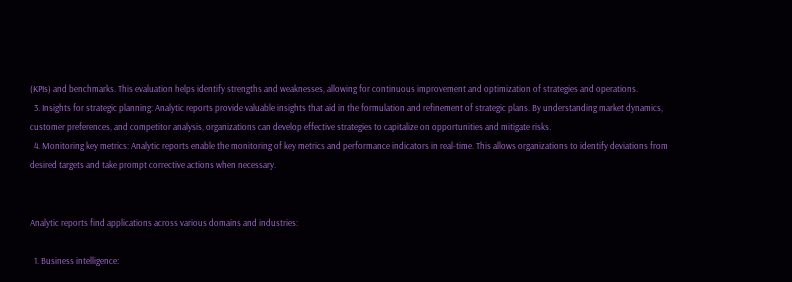(KPIs) and benchmarks. This evaluation helps identify strengths and weaknesses, allowing for continuous improvement and optimization of strategies and operations.
  3. Insights for strategic planning: Analytic reports provide valuable insights that aid in the formulation and refinement of strategic plans. By understanding market dynamics, customer preferences, and competitor analysis, organizations can develop effective strategies to capitalize on opportunities and mitigate risks.
  4. Monitoring key metrics: Analytic reports enable the monitoring of key metrics and performance indicators in real-time. This allows organizations to identify deviations from desired targets and take prompt corrective actions when necessary.


Analytic reports find applications across various domains and industries:

  1. Business intelligence: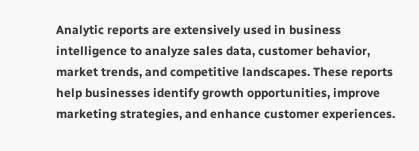Analytic reports are extensively used in business intelligence to analyze sales data, customer behavior, market trends, and competitive landscapes. These reports help businesses identify growth opportunities, improve marketing strategies, and enhance customer experiences.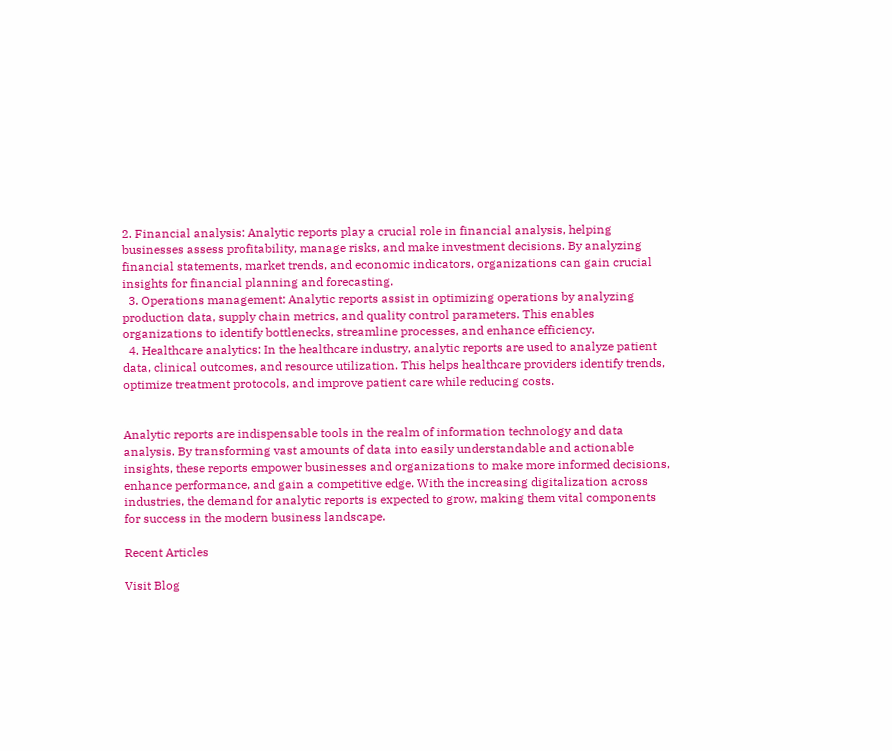2. Financial analysis: Analytic reports play a crucial role in financial analysis, helping businesses assess profitability, manage risks, and make investment decisions. By analyzing financial statements, market trends, and economic indicators, organizations can gain crucial insights for financial planning and forecasting.
  3. Operations management: Analytic reports assist in optimizing operations by analyzing production data, supply chain metrics, and quality control parameters. This enables organizations to identify bottlenecks, streamline processes, and enhance efficiency.
  4. Healthcare analytics: In the healthcare industry, analytic reports are used to analyze patient data, clinical outcomes, and resource utilization. This helps healthcare providers identify trends, optimize treatment protocols, and improve patient care while reducing costs.


Analytic reports are indispensable tools in the realm of information technology and data analysis. By transforming vast amounts of data into easily understandable and actionable insights, these reports empower businesses and organizations to make more informed decisions, enhance performance, and gain a competitive edge. With the increasing digitalization across industries, the demand for analytic reports is expected to grow, making them vital components for success in the modern business landscape.

Recent Articles

Visit Blog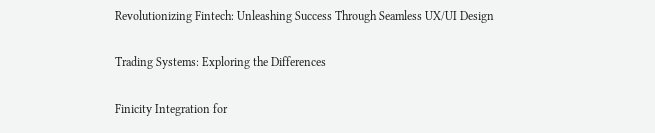Revolutionizing Fintech: Unleashing Success Through Seamless UX/UI Design

Trading Systems: Exploring the Differences

Finicity Integration for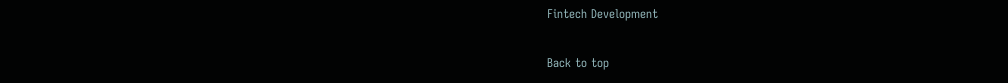Fintech Development

Back to top